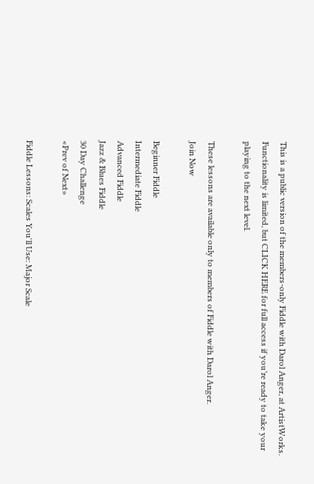This is a public version of the members-only Fiddle with Darol Anger, at ArtistWorks. Functionality is limited, but CLICK HERE for full access if you’re ready to take your playing to the next level.

These lessons are available only to members of Fiddle with Darol Anger.
Join Now

Beginner Fiddle
Intermediate Fiddle
Advanced Fiddle
Jazz & Blues Fiddle
30 Day Challenge
«Prev of Next»

Fiddle Lessons: Scales You'll Use: Major Scale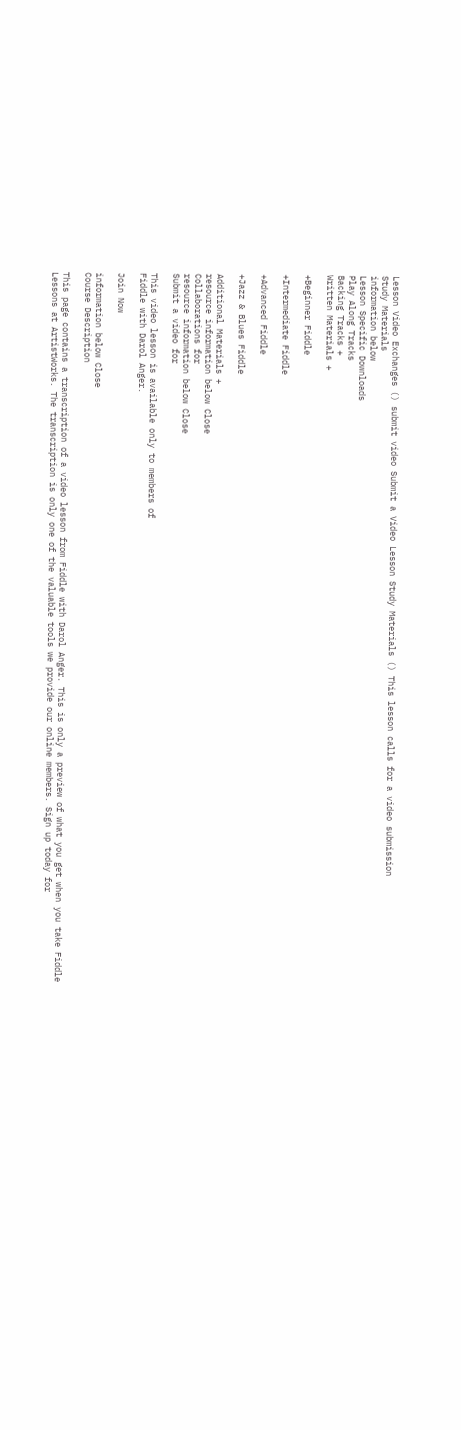Lesson Video Exchanges () submit video Submit a Video Lesson Study Materials () This lesson calls for a video submission
Study Materials
information below
Lesson Specific Downloads
Play Along Tracks
Backing Tracks +
Written Materials +

+Beginner Fiddle

+Intermediate Fiddle

+Advanced Fiddle

+Jazz & Blues Fiddle

Additional Materials +
resource information below Close
Collaborations for
resource information below Close
Submit a video for

This video lesson is available only to members of
Fiddle with Darol Anger.

Join Now

information below Close
Course Description

This page contains a transcription of a video lesson from Fiddle with Darol Anger. This is only a preview of what you get when you take Fiddle Lessons at ArtistWorks. The transcription is only one of the valuable tools we provide our online members. Sign up today for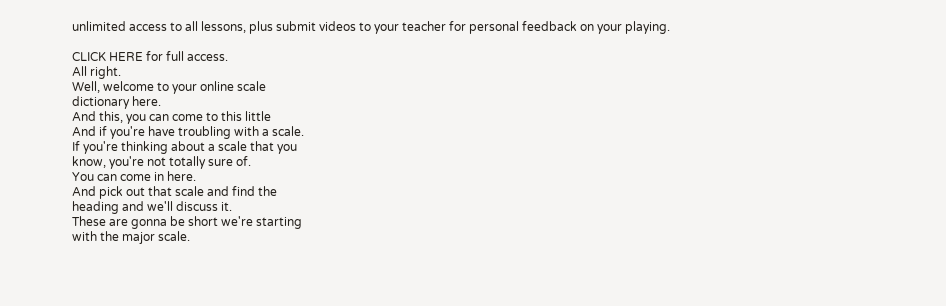unlimited access to all lessons, plus submit videos to your teacher for personal feedback on your playing.

CLICK HERE for full access.
All right.
Well, welcome to your online scale
dictionary here.
And this, you can come to this little
And if you're have troubling with a scale.
If you're thinking about a scale that you
know, you're not totally sure of.
You can come in here.
And pick out that scale and find the
heading and we'll discuss it.
These are gonna be short we're starting
with the major scale.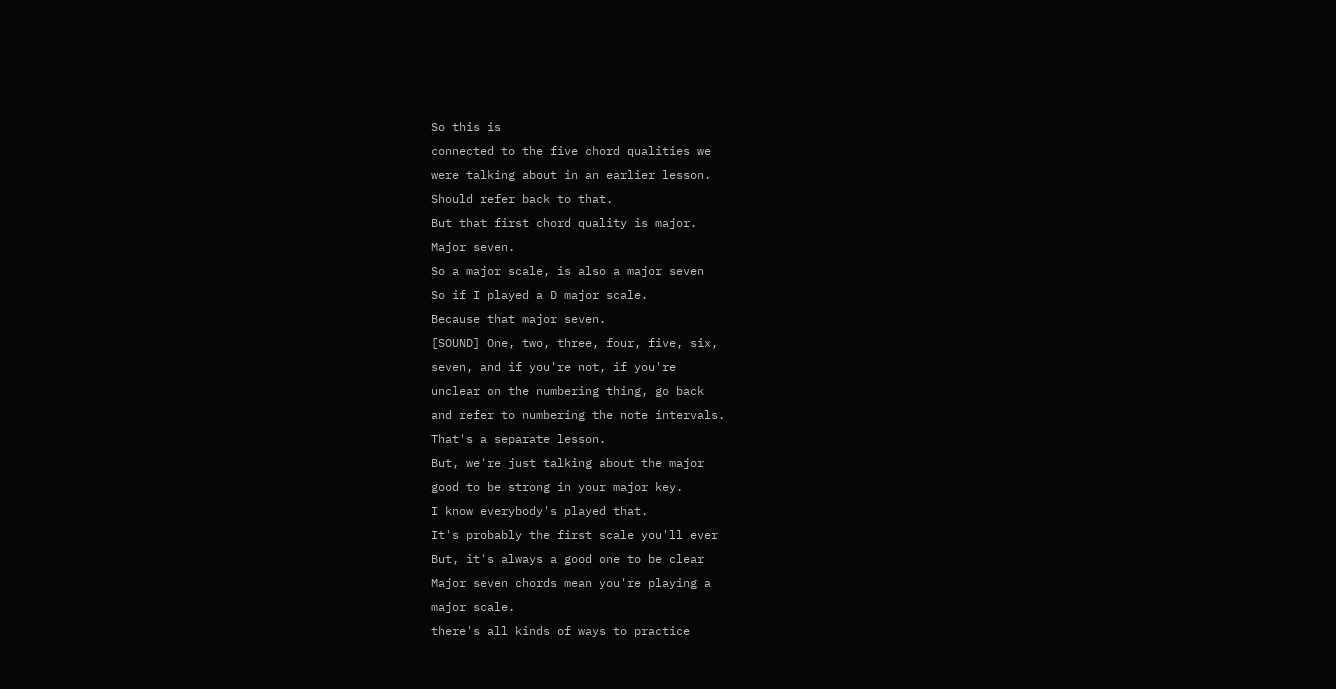So this is
connected to the five chord qualities we
were talking about in an earlier lesson.
Should refer back to that.
But that first chord quality is major.
Major seven.
So a major scale, is also a major seven
So if I played a D major scale.
Because that major seven.
[SOUND] One, two, three, four, five, six,
seven, and if you're not, if you're
unclear on the numbering thing, go back
and refer to numbering the note intervals.
That's a separate lesson.
But, we're just talking about the major
good to be strong in your major key.
I know everybody's played that.
It's probably the first scale you'll ever
But, it's always a good one to be clear
Major seven chords mean you're playing a
major scale.
there's all kinds of ways to practice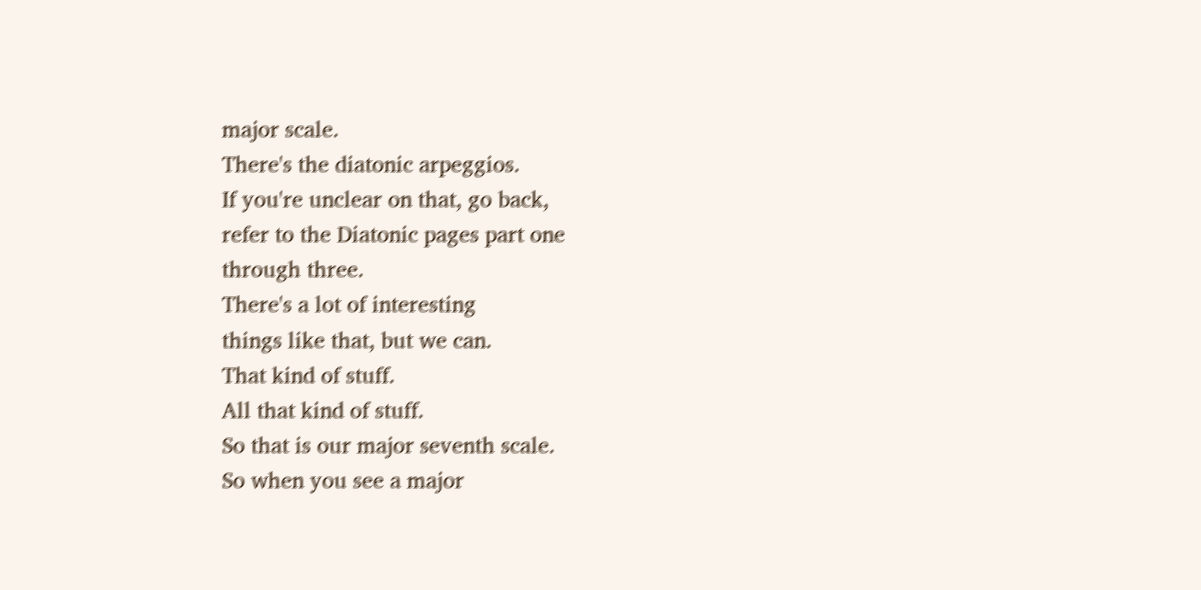major scale.
There's the diatonic arpeggios.
If you're unclear on that, go back,
refer to the Diatonic pages part one
through three.
There's a lot of interesting
things like that, but we can.
That kind of stuff.
All that kind of stuff.
So that is our major seventh scale.
So when you see a major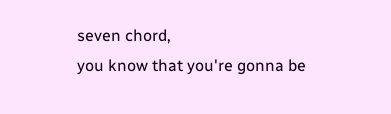seven chord,
you know that you're gonna be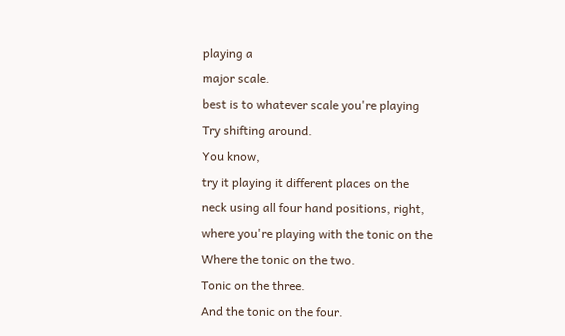playing a
major scale.
best is to whatever scale you're playing
Try shifting around.
You know,
try it playing it different places on the
neck using all four hand positions, right,
where you're playing with the tonic on the
Where the tonic on the two.
Tonic on the three.
And the tonic on the four.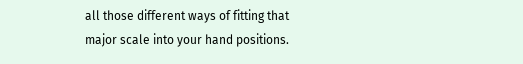all those different ways of fitting that
major scale into your hand positions.